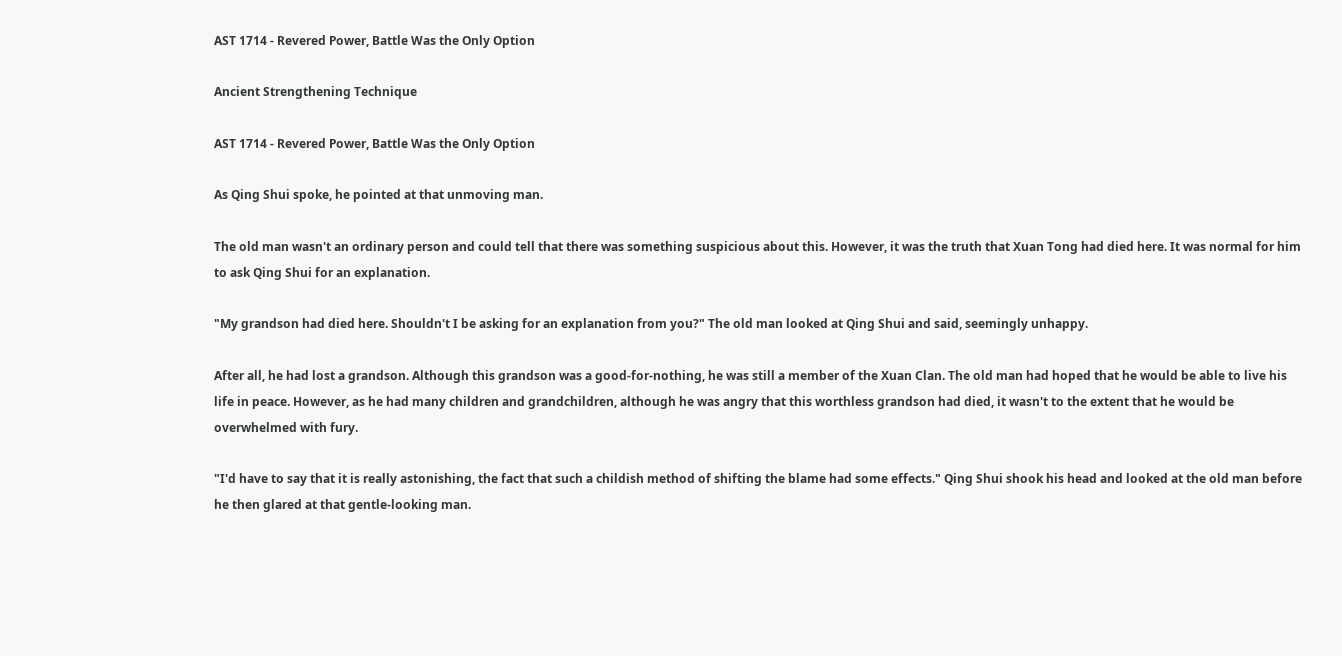AST 1714 - Revered Power, Battle Was the Only Option

Ancient Strengthening Technique

AST 1714 - Revered Power, Battle Was the Only Option

As Qing Shui spoke, he pointed at that unmoving man.

The old man wasn't an ordinary person and could tell that there was something suspicious about this. However, it was the truth that Xuan Tong had died here. It was normal for him to ask Qing Shui for an explanation.

"My grandson had died here. Shouldn't I be asking for an explanation from you?" The old man looked at Qing Shui and said, seemingly unhappy.

After all, he had lost a grandson. Although this grandson was a good-for-nothing, he was still a member of the Xuan Clan. The old man had hoped that he would be able to live his life in peace. However, as he had many children and grandchildren, although he was angry that this worthless grandson had died, it wasn't to the extent that he would be overwhelmed with fury.

"I'd have to say that it is really astonishing, the fact that such a childish method of shifting the blame had some effects." Qing Shui shook his head and looked at the old man before he then glared at that gentle-looking man.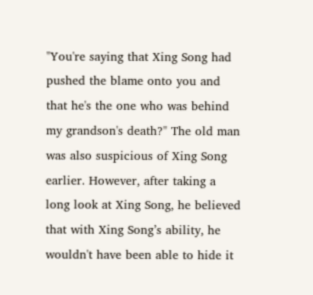"You're saying that Xing Song had pushed the blame onto you and that he's the one who was behind my grandson's death?" The old man was also suspicious of Xing Song earlier. However, after taking a long look at Xing Song, he believed that with Xing Song’s ability, he wouldn't have been able to hide it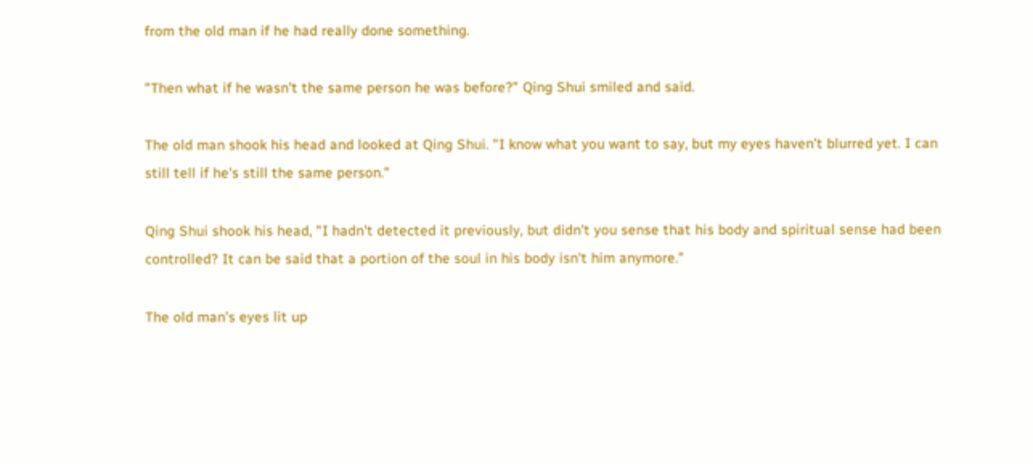from the old man if he had really done something.

"Then what if he wasn't the same person he was before?" Qing Shui smiled and said.

The old man shook his head and looked at Qing Shui. "I know what you want to say, but my eyes haven’t blurred yet. I can still tell if he's still the same person."

Qing Shui shook his head, "I hadn't detected it previously, but didn't you sense that his body and spiritual sense had been controlled? It can be said that a portion of the soul in his body isn't him anymore."

The old man's eyes lit up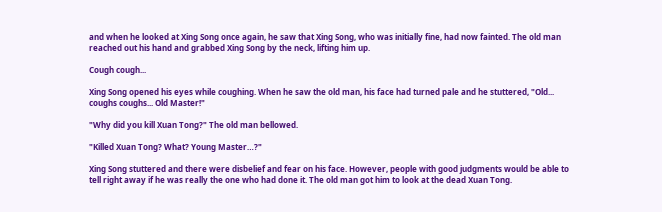and when he looked at Xing Song once again, he saw that Xing Song, who was initially fine, had now fainted. The old man reached out his hand and grabbed Xing Song by the neck, lifting him up.

Cough cough...

Xing Song opened his eyes while coughing. When he saw the old man, his face had turned pale and he stuttered, "Old... coughs coughs... Old Master!"

"Why did you kill Xuan Tong?" The old man bellowed.

"Killed Xuan Tong? What? Young Master…?"

Xing Song stuttered and there were disbelief and fear on his face. However, people with good judgments would be able to tell right away if he was really the one who had done it. The old man got him to look at the dead Xuan Tong.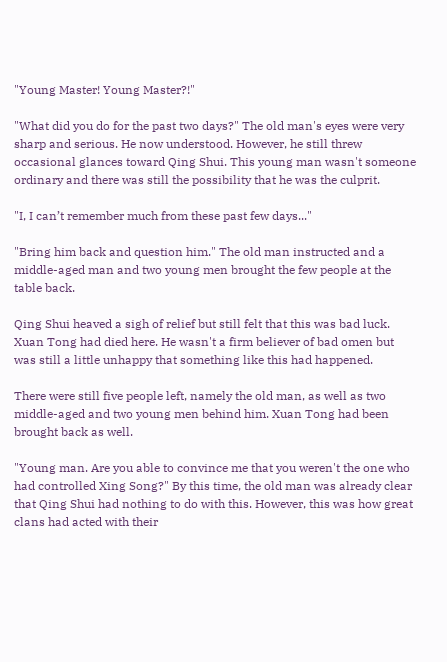"Young Master! Young Master?!"

"What did you do for the past two days?" The old man's eyes were very sharp and serious. He now understood. However, he still threw occasional glances toward Qing Shui. This young man wasn't someone ordinary and there was still the possibility that he was the culprit.

"I, I can’t remember much from these past few days..."

"Bring him back and question him." The old man instructed and a middle-aged man and two young men brought the few people at the table back.

Qing Shui heaved a sigh of relief but still felt that this was bad luck. Xuan Tong had died here. He wasn't a firm believer of bad omen but was still a little unhappy that something like this had happened.

There were still five people left, namely the old man, as well as two middle-aged and two young men behind him. Xuan Tong had been brought back as well.

"Young man. Are you able to convince me that you weren't the one who had controlled Xing Song?" By this time, the old man was already clear that Qing Shui had nothing to do with this. However, this was how great clans had acted with their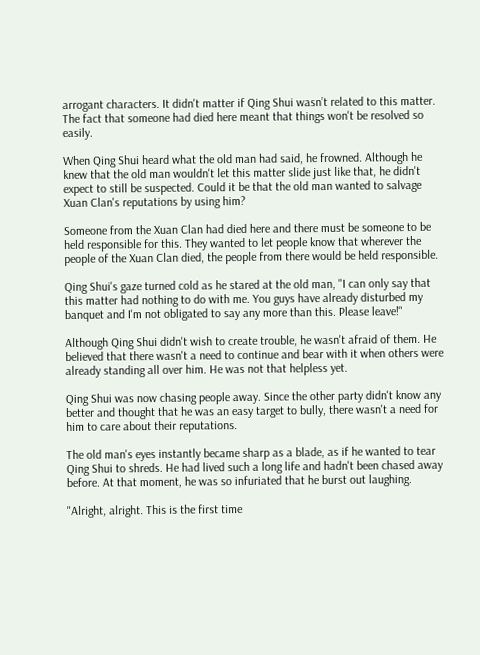arrogant characters. It didn't matter if Qing Shui wasn’t related to this matter. The fact that someone had died here meant that things won't be resolved so easily.

When Qing Shui heard what the old man had said, he frowned. Although he knew that the old man wouldn't let this matter slide just like that, he didn't expect to still be suspected. Could it be that the old man wanted to salvage Xuan Clan's reputations by using him?

Someone from the Xuan Clan had died here and there must be someone to be held responsible for this. They wanted to let people know that wherever the people of the Xuan Clan died, the people from there would be held responsible.

Qing Shui's gaze turned cold as he stared at the old man, "I can only say that this matter had nothing to do with me. You guys have already disturbed my banquet and I'm not obligated to say any more than this. Please leave!"

Although Qing Shui didn't wish to create trouble, he wasn't afraid of them. He believed that there wasn't a need to continue and bear with it when others were already standing all over him. He was not that helpless yet.

Qing Shui was now chasing people away. Since the other party didn't know any better and thought that he was an easy target to bully, there wasn't a need for him to care about their reputations.

The old man's eyes instantly became sharp as a blade, as if he wanted to tear Qing Shui to shreds. He had lived such a long life and hadn't been chased away before. At that moment, he was so infuriated that he burst out laughing.

"Alright, alright. This is the first time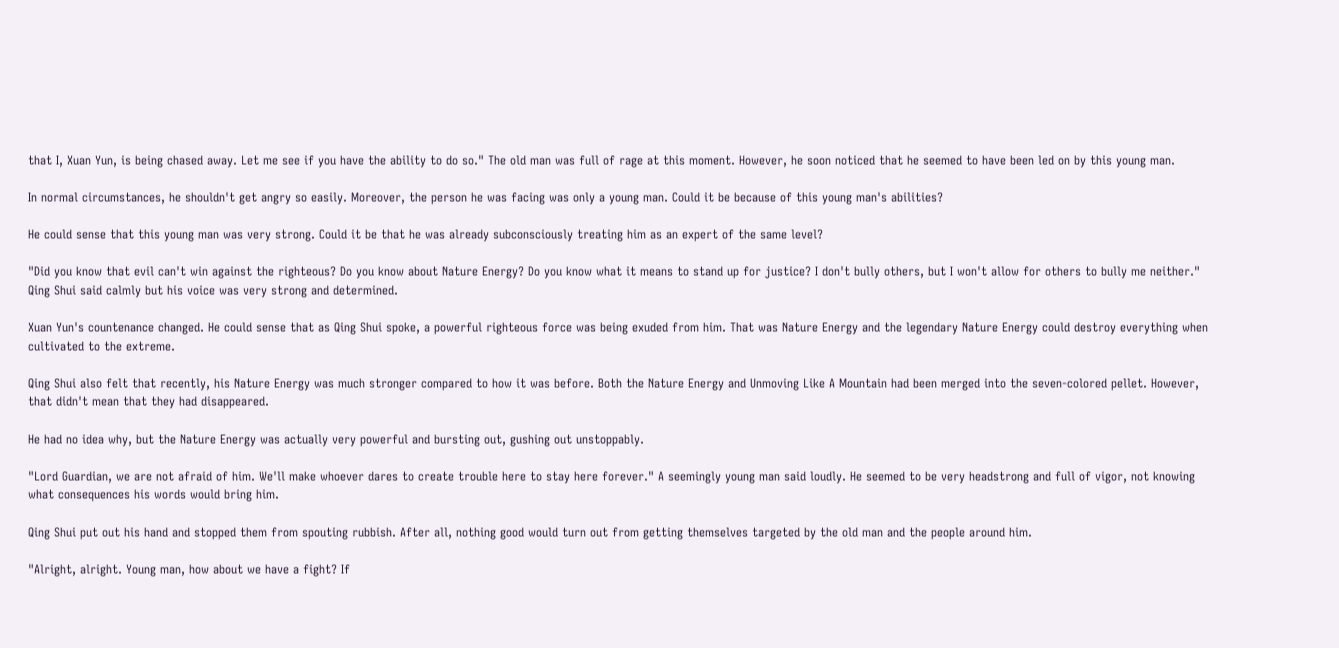that I, Xuan Yun, is being chased away. Let me see if you have the ability to do so." The old man was full of rage at this moment. However, he soon noticed that he seemed to have been led on by this young man.

In normal circumstances, he shouldn't get angry so easily. Moreover, the person he was facing was only a young man. Could it be because of this young man's abilities?

He could sense that this young man was very strong. Could it be that he was already subconsciously treating him as an expert of the same level?

"Did you know that evil can't win against the righteous? Do you know about Nature Energy? Do you know what it means to stand up for justice? I don't bully others, but I won't allow for others to bully me neither." Qing Shui said calmly but his voice was very strong and determined.

Xuan Yun's countenance changed. He could sense that as Qing Shui spoke, a powerful righteous force was being exuded from him. That was Nature Energy and the legendary Nature Energy could destroy everything when cultivated to the extreme.

Qing Shui also felt that recently, his Nature Energy was much stronger compared to how it was before. Both the Nature Energy and Unmoving Like A Mountain had been merged into the seven-colored pellet. However, that didn't mean that they had disappeared.

He had no idea why, but the Nature Energy was actually very powerful and bursting out, gushing out unstoppably.

"Lord Guardian, we are not afraid of him. We'll make whoever dares to create trouble here to stay here forever." A seemingly young man said loudly. He seemed to be very headstrong and full of vigor, not knowing what consequences his words would bring him.

Qing Shui put out his hand and stopped them from spouting rubbish. After all, nothing good would turn out from getting themselves targeted by the old man and the people around him.

"Alright, alright. Young man, how about we have a fight? If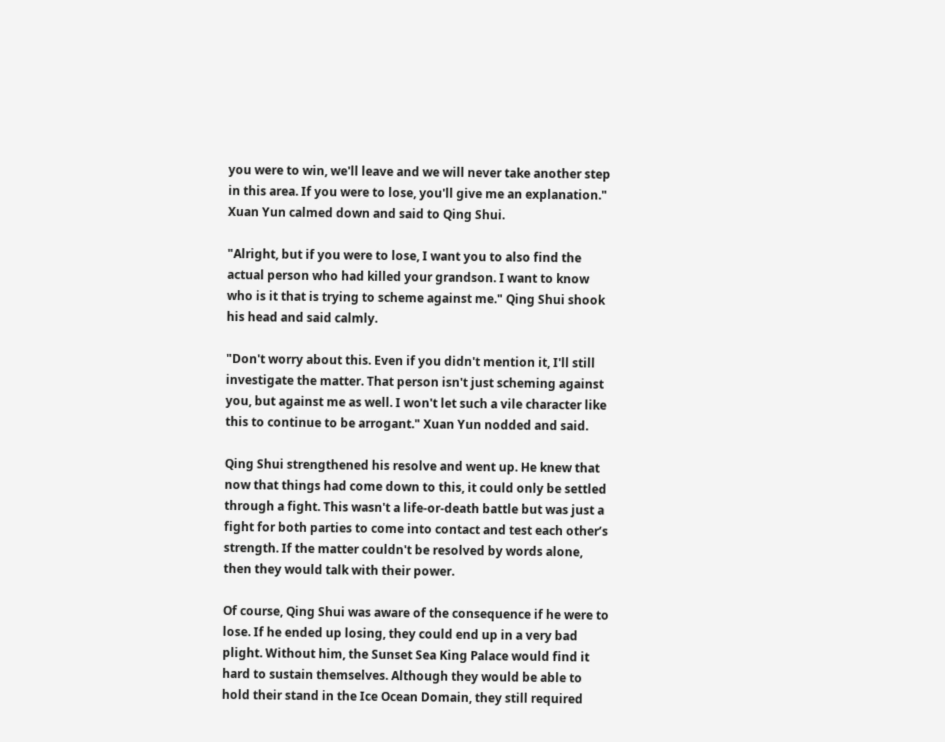you were to win, we'll leave and we will never take another step in this area. If you were to lose, you'll give me an explanation." Xuan Yun calmed down and said to Qing Shui.

"Alright, but if you were to lose, I want you to also find the actual person who had killed your grandson. I want to know who is it that is trying to scheme against me." Qing Shui shook his head and said calmly.

"Don't worry about this. Even if you didn't mention it, I'll still investigate the matter. That person isn't just scheming against you, but against me as well. I won't let such a vile character like this to continue to be arrogant." Xuan Yun nodded and said.

Qing Shui strengthened his resolve and went up. He knew that now that things had come down to this, it could only be settled through a fight. This wasn't a life-or-death battle but was just a fight for both parties to come into contact and test each other’s strength. If the matter couldn't be resolved by words alone, then they would talk with their power.

Of course, Qing Shui was aware of the consequence if he were to lose. If he ended up losing, they could end up in a very bad plight. Without him, the Sunset Sea King Palace would find it hard to sustain themselves. Although they would be able to hold their stand in the Ice Ocean Domain, they still required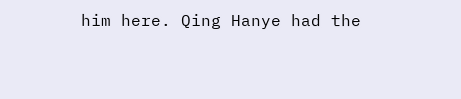him here. Qing Hanye had the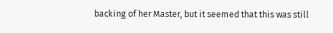backing of her Master, but it seemed that this was still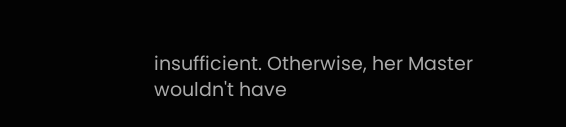insufficient. Otherwise, her Master wouldn't have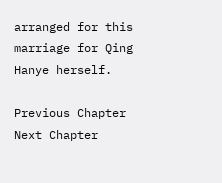arranged for this marriage for Qing Hanye herself.

Previous Chapter Next Chapter